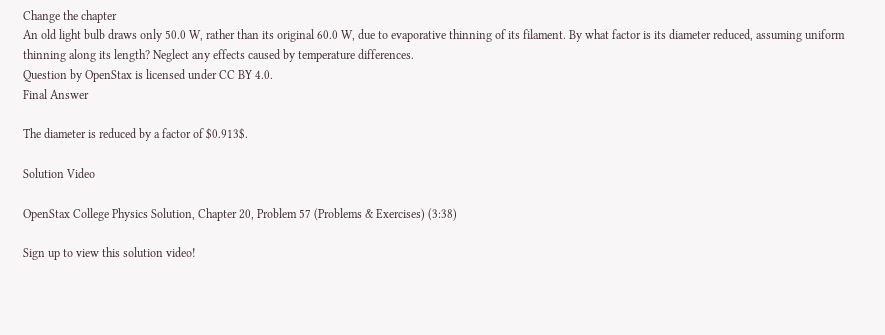Change the chapter
An old light bulb draws only 50.0 W, rather than its original 60.0 W, due to evaporative thinning of its filament. By what factor is its diameter reduced, assuming uniform thinning along its length? Neglect any effects caused by temperature differences.
Question by OpenStax is licensed under CC BY 4.0.
Final Answer

The diameter is reduced by a factor of $0.913$.

Solution Video

OpenStax College Physics Solution, Chapter 20, Problem 57 (Problems & Exercises) (3:38)

Sign up to view this solution video!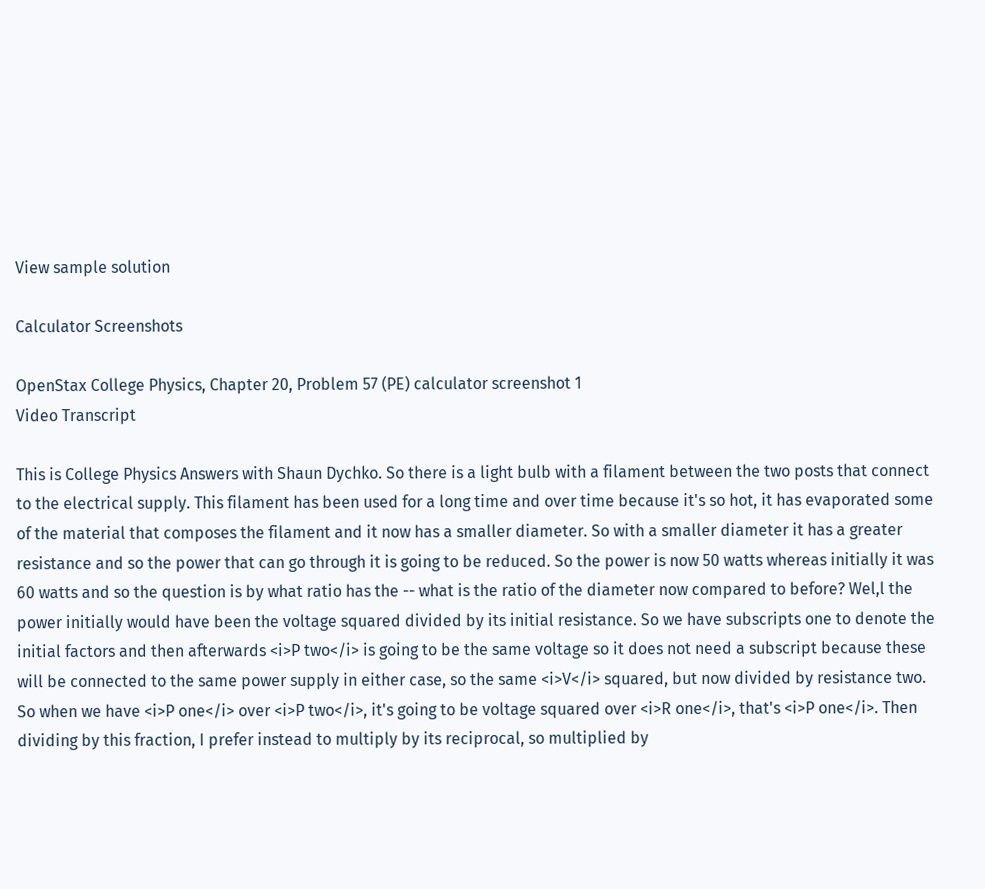View sample solution

Calculator Screenshots

OpenStax College Physics, Chapter 20, Problem 57 (PE) calculator screenshot 1
Video Transcript

This is College Physics Answers with Shaun Dychko. So there is a light bulb with a filament between the two posts that connect to the electrical supply. This filament has been used for a long time and over time because it's so hot, it has evaporated some of the material that composes the filament and it now has a smaller diameter. So with a smaller diameter it has a greater resistance and so the power that can go through it is going to be reduced. So the power is now 50 watts whereas initially it was 60 watts and so the question is by what ratio has the -- what is the ratio of the diameter now compared to before? Wel,l the power initially would have been the voltage squared divided by its initial resistance. So we have subscripts one to denote the initial factors and then afterwards <i>P two</i> is going to be the same voltage so it does not need a subscript because these will be connected to the same power supply in either case, so the same <i>V</i> squared, but now divided by resistance two. So when we have <i>P one</i> over <i>P two</i>, it's going to be voltage squared over <i>R one</i>, that's <i>P one</i>. Then dividing by this fraction, I prefer instead to multiply by its reciprocal, so multiplied by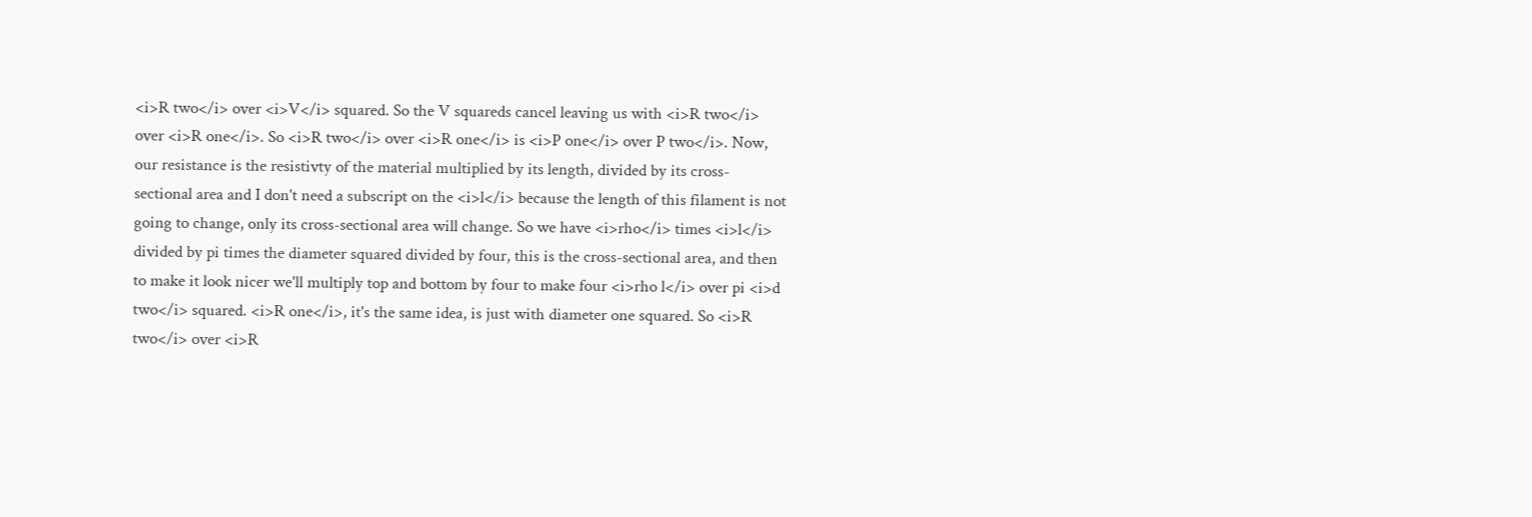<i>R two</i> over <i>V</i> squared. So the V squareds cancel leaving us with <i>R two</i> over <i>R one</i>. So <i>R two</i> over <i>R one</i> is <i>P one</i> over P two</i>. Now, our resistance is the resistivty of the material multiplied by its length, divided by its cross-sectional area and I don't need a subscript on the <i>l</i> because the length of this filament is not going to change, only its cross-sectional area will change. So we have <i>rho</i> times <i>l</i> divided by pi times the diameter squared divided by four, this is the cross-sectional area, and then to make it look nicer we'll multiply top and bottom by four to make four <i>rho l</i> over pi <i>d two</i> squared. <i>R one</i>, it's the same idea, is just with diameter one squared. So <i>R two</i> over <i>R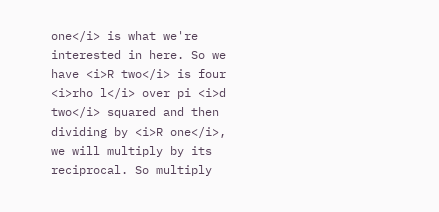one</i> is what we're interested in here. So we have <i>R two</i> is four <i>rho l</i> over pi <i>d two</i> squared and then dividing by <i>R one</i>, we will multiply by its reciprocal. So multiply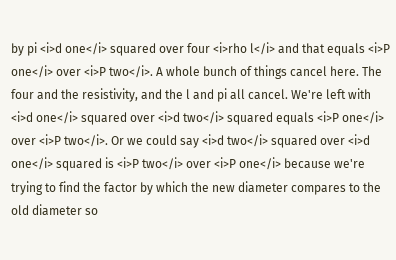by pi <i>d one</i> squared over four <i>rho l</i> and that equals <i>P one</i> over <i>P two</i>. A whole bunch of things cancel here. The four and the resistivity, and the l and pi all cancel. We're left with <i>d one</i> squared over <i>d two</i> squared equals <i>P one</i> over <i>P two</i>. Or we could say <i>d two</i> squared over <i>d one</i> squared is <i>P two</i> over <i>P one</i> because we're trying to find the factor by which the new diameter compares to the old diameter so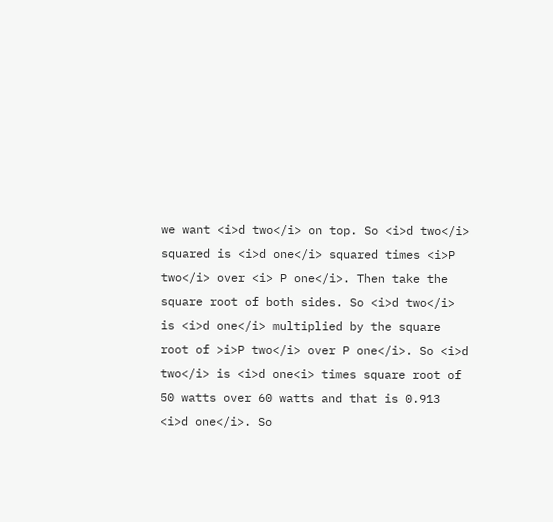we want <i>d two</i> on top. So <i>d two</i> squared is <i>d one</i> squared times <i>P two</i> over <i> P one</i>. Then take the square root of both sides. So <i>d two</i> is <i>d one</i> multiplied by the square root of >i>P two</i> over P one</i>. So <i>d two</i> is <i>d one<i> times square root of 50 watts over 60 watts and that is 0.913 <i>d one</i>. So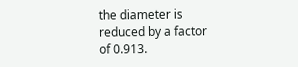the diameter is reduced by a factor of 0.913.